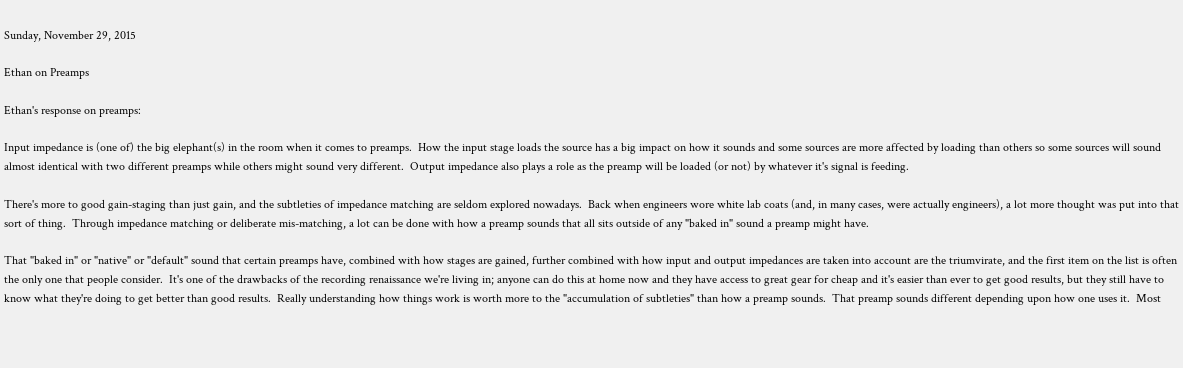Sunday, November 29, 2015

Ethan on Preamps

Ethan's response on preamps:

Input impedance is (one of) the big elephant(s) in the room when it comes to preamps.  How the input stage loads the source has a big impact on how it sounds and some sources are more affected by loading than others so some sources will sound almost identical with two different preamps while others might sound very different.  Output impedance also plays a role as the preamp will be loaded (or not) by whatever it's signal is feeding.

There's more to good gain-staging than just gain, and the subtleties of impedance matching are seldom explored nowadays.  Back when engineers wore white lab coats (and, in many cases, were actually engineers), a lot more thought was put into that sort of thing.  Through impedance matching or deliberate mis-matching, a lot can be done with how a preamp sounds that all sits outside of any "baked in" sound a preamp might have.

That "baked in" or "native" or "default" sound that certain preamps have, combined with how stages are gained, further combined with how input and output impedances are taken into account are the triumvirate, and the first item on the list is often the only one that people consider.  It's one of the drawbacks of the recording renaissance we're living in; anyone can do this at home now and they have access to great gear for cheap and it's easier than ever to get good results, but they still have to know what they're doing to get better than good results.  Really understanding how things work is worth more to the "accumulation of subtleties" than how a preamp sounds.  That preamp sounds different depending upon how one uses it.  Most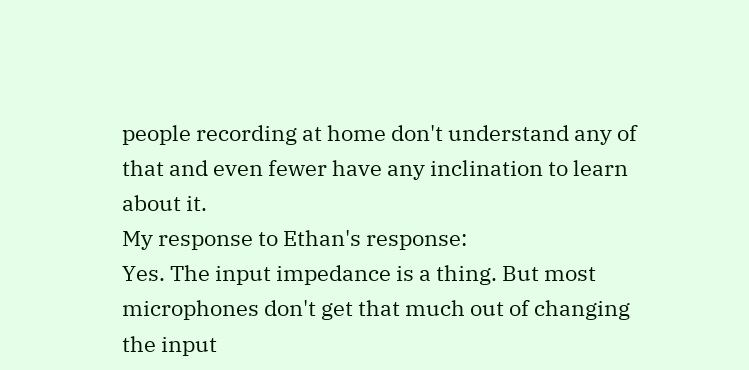people recording at home don't understand any of that and even fewer have any inclination to learn about it.
My response to Ethan's response:
Yes. The input impedance is a thing. But most microphones don't get that much out of changing the input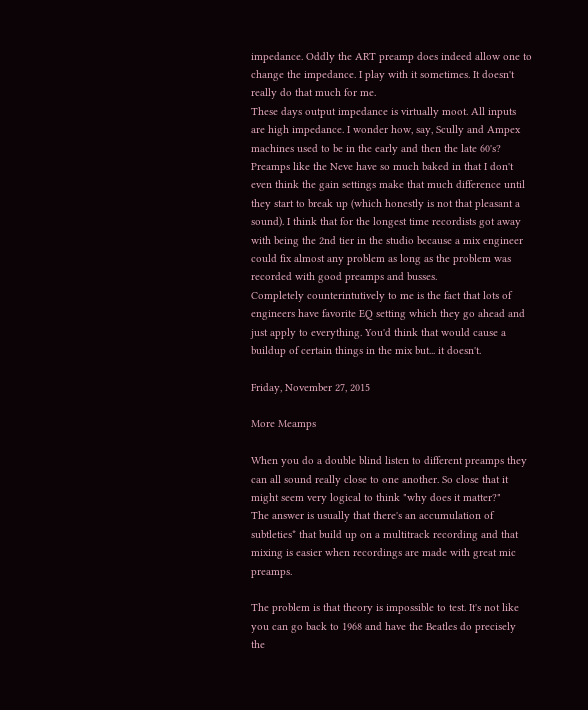impedance. Oddly the ART preamp does indeed allow one to change the impedance. I play with it sometimes. It doesn't really do that much for me.
These days output impedance is virtually moot. All inputs are high impedance. I wonder how, say, Scully and Ampex machines used to be in the early and then the late 60's?
Preamps like the Neve have so much baked in that I don't even think the gain settings make that much difference until they start to break up (which honestly is not that pleasant a sound). I think that for the longest time recordists got away with being the 2nd tier in the studio because a mix engineer could fix almost any problem as long as the problem was recorded with good preamps and busses.
Completely counterintutively to me is the fact that lots of engineers have favorite EQ setting which they go ahead and just apply to everything. You'd think that would cause a buildup of certain things in the mix but... it doesn't.

Friday, November 27, 2015

More Meamps

When you do a double blind listen to different preamps they can all sound really close to one another. So close that it might seem very logical to think "why does it matter?"
The answer is usually that there's an accumulation of subtleties* that build up on a multitrack recording and that mixing is easier when recordings are made with great mic preamps.

The problem is that theory is impossible to test. It's not like you can go back to 1968 and have the Beatles do precisely the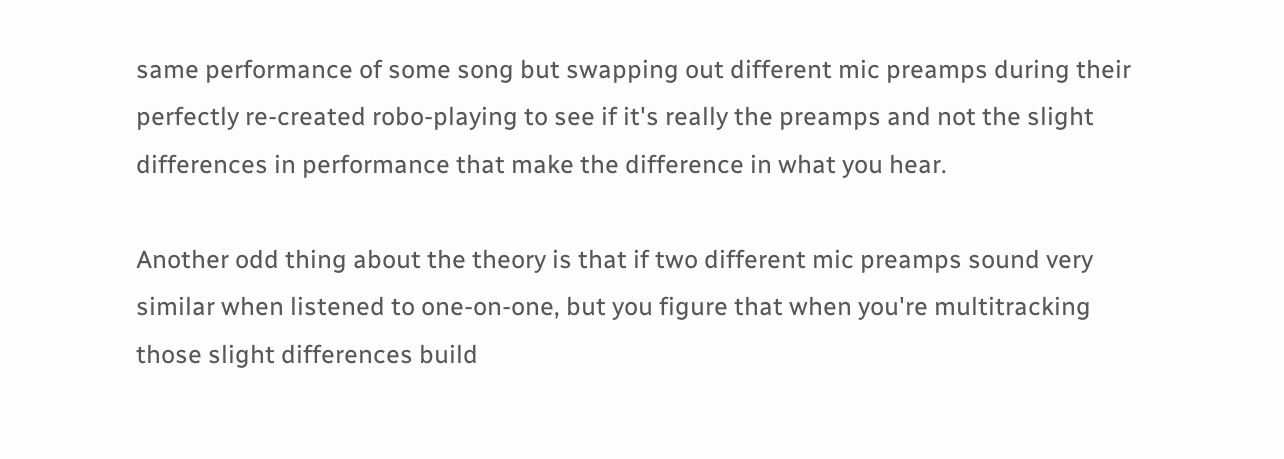same performance of some song but swapping out different mic preamps during their perfectly re-created robo-playing to see if it's really the preamps and not the slight differences in performance that make the difference in what you hear.

Another odd thing about the theory is that if two different mic preamps sound very similar when listened to one-on-one, but you figure that when you're multitracking those slight differences build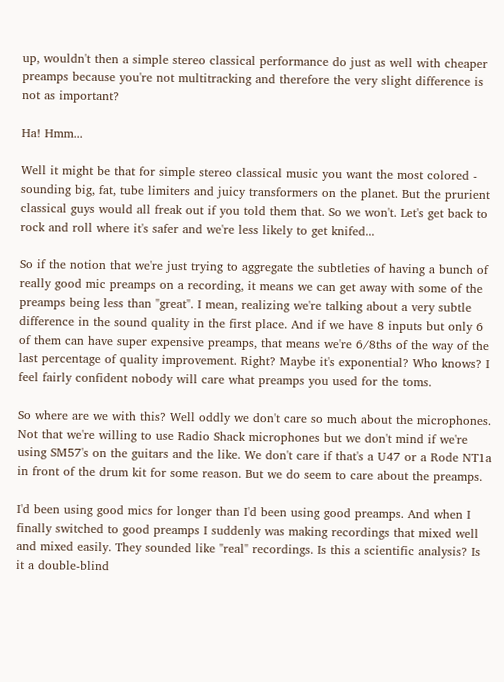up, wouldn't then a simple stereo classical performance do just as well with cheaper preamps because you're not multitracking and therefore the very slight difference is not as important?

Ha! Hmm...

Well it might be that for simple stereo classical music you want the most colored - sounding big, fat, tube limiters and juicy transformers on the planet. But the prurient classical guys would all freak out if you told them that. So we won't. Let's get back to rock and roll where it's safer and we're less likely to get knifed...

So if the notion that we're just trying to aggregate the subtleties of having a bunch of really good mic preamps on a recording, it means we can get away with some of the preamps being less than "great". I mean, realizing we're talking about a very subtle difference in the sound quality in the first place. And if we have 8 inputs but only 6 of them can have super expensive preamps, that means we're 6/8ths of the way of the last percentage of quality improvement. Right? Maybe it's exponential? Who knows? I feel fairly confident nobody will care what preamps you used for the toms.

So where are we with this? Well oddly we don't care so much about the microphones. Not that we're willing to use Radio Shack microphones but we don't mind if we're using SM57's on the guitars and the like. We don't care if that's a U47 or a Rode NT1a in front of the drum kit for some reason. But we do seem to care about the preamps.

I'd been using good mics for longer than I'd been using good preamps. And when I finally switched to good preamps I suddenly was making recordings that mixed well and mixed easily. They sounded like "real" recordings. Is this a scientific analysis? Is it a double-blind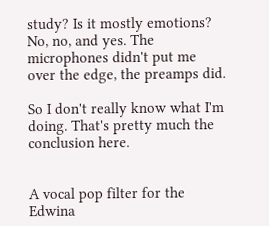study? Is it mostly emotions? No, no, and yes. The microphones didn't put me over the edge, the preamps did.

So I don't really know what I'm doing. That's pretty much the conclusion here.


A vocal pop filter for the Edwina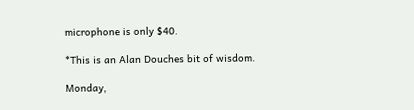microphone is only $40.

*This is an Alan Douches bit of wisdom.

Monday,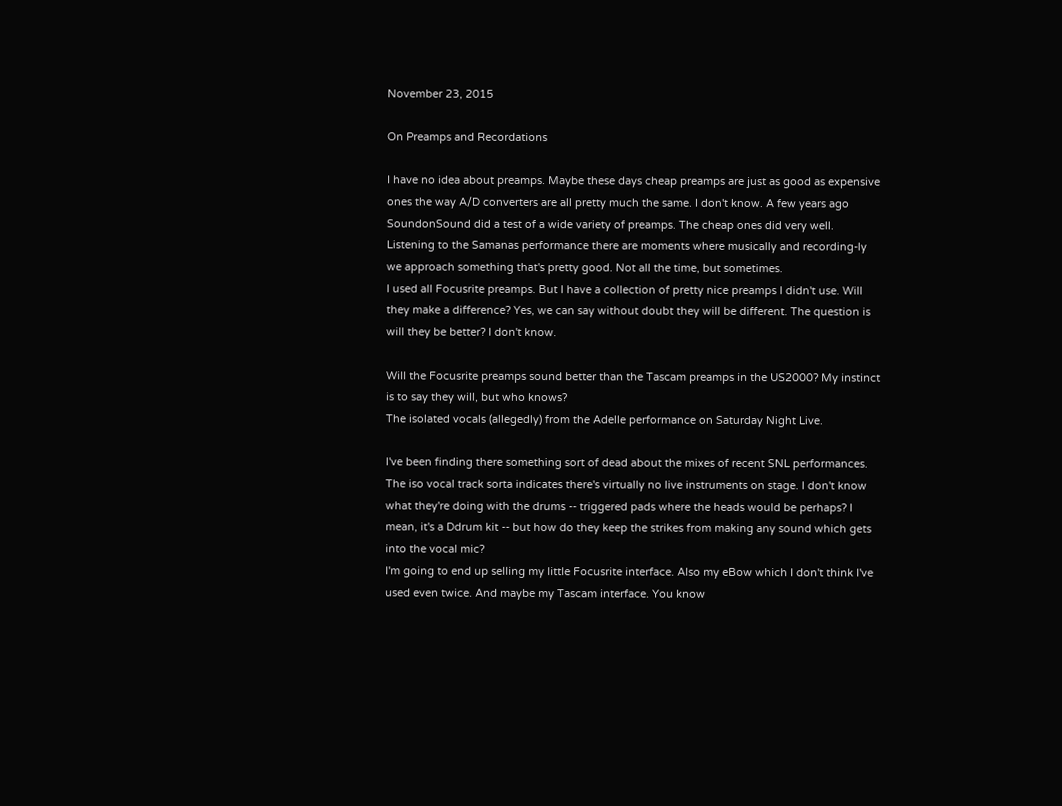November 23, 2015

On Preamps and Recordations

I have no idea about preamps. Maybe these days cheap preamps are just as good as expensive ones the way A/D converters are all pretty much the same. I don't know. A few years ago SoundonSound did a test of a wide variety of preamps. The cheap ones did very well.
Listening to the Samanas performance there are moments where musically and recording-ly we approach something that's pretty good. Not all the time, but sometimes.
I used all Focusrite preamps. But I have a collection of pretty nice preamps I didn't use. Will they make a difference? Yes, we can say without doubt they will be different. The question is will they be better? I don't know.

Will the Focusrite preamps sound better than the Tascam preamps in the US2000? My instinct is to say they will, but who knows?
The isolated vocals (allegedly) from the Adelle performance on Saturday Night Live.

I've been finding there something sort of dead about the mixes of recent SNL performances. The iso vocal track sorta indicates there's virtually no live instruments on stage. I don't know what they're doing with the drums -- triggered pads where the heads would be perhaps? I mean, it's a Ddrum kit -- but how do they keep the strikes from making any sound which gets into the vocal mic?
I'm going to end up selling my little Focusrite interface. Also my eBow which I don't think I've used even twice. And maybe my Tascam interface. You know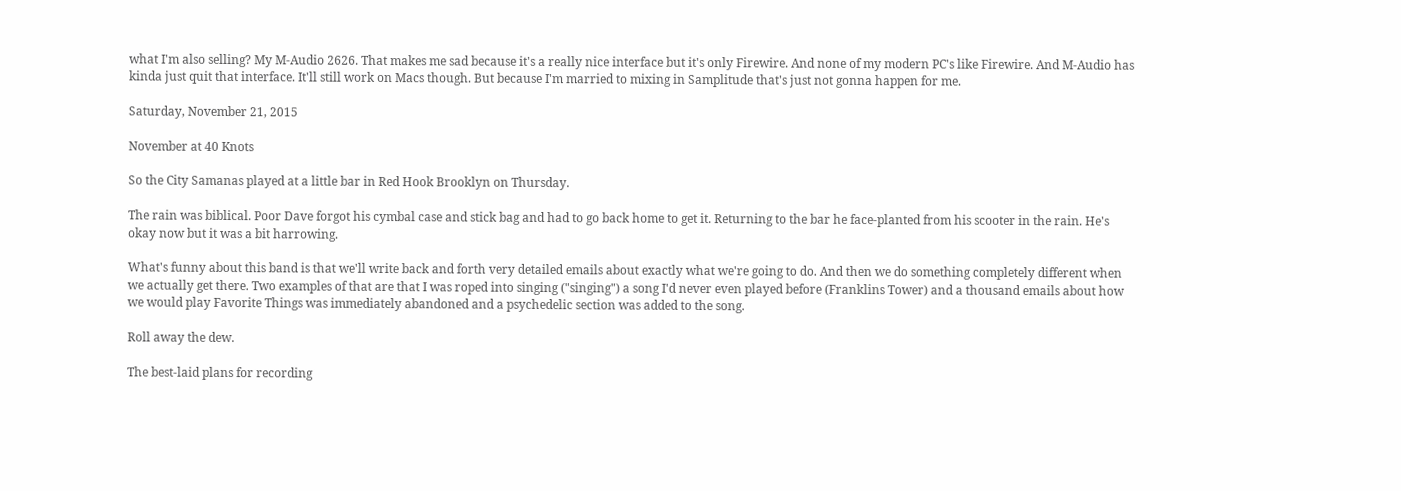what I'm also selling? My M-Audio 2626. That makes me sad because it's a really nice interface but it's only Firewire. And none of my modern PC's like Firewire. And M-Audio has kinda just quit that interface. It'll still work on Macs though. But because I'm married to mixing in Samplitude that's just not gonna happen for me.

Saturday, November 21, 2015

November at 40 Knots

So the City Samanas played at a little bar in Red Hook Brooklyn on Thursday.

The rain was biblical. Poor Dave forgot his cymbal case and stick bag and had to go back home to get it. Returning to the bar he face-planted from his scooter in the rain. He's okay now but it was a bit harrowing.

What's funny about this band is that we'll write back and forth very detailed emails about exactly what we're going to do. And then we do something completely different when we actually get there. Two examples of that are that I was roped into singing ("singing") a song I'd never even played before (Franklins Tower) and a thousand emails about how we would play Favorite Things was immediately abandoned and a psychedelic section was added to the song.

Roll away the dew.

The best-laid plans for recording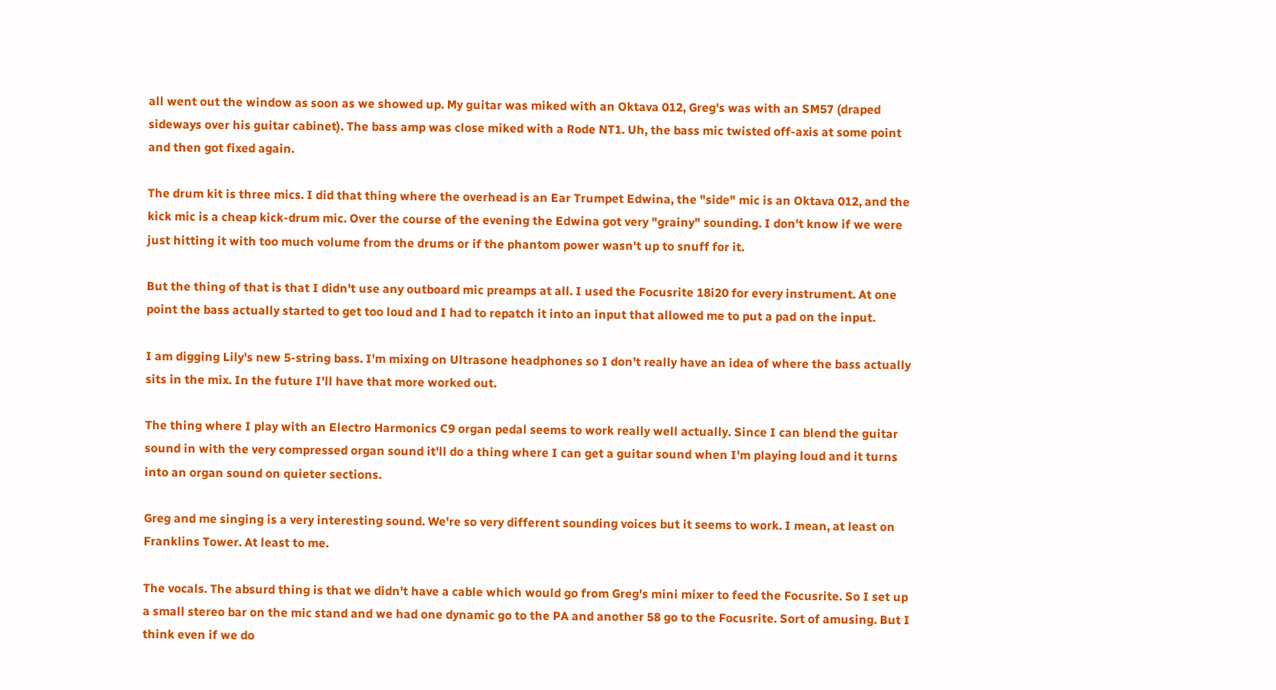all went out the window as soon as we showed up. My guitar was miked with an Oktava 012, Greg's was with an SM57 (draped sideways over his guitar cabinet). The bass amp was close miked with a Rode NT1. Uh, the bass mic twisted off-axis at some point and then got fixed again.

The drum kit is three mics. I did that thing where the overhead is an Ear Trumpet Edwina, the "side" mic is an Oktava 012, and the kick mic is a cheap kick-drum mic. Over the course of the evening the Edwina got very "grainy" sounding. I don't know if we were just hitting it with too much volume from the drums or if the phantom power wasn't up to snuff for it.

But the thing of that is that I didn't use any outboard mic preamps at all. I used the Focusrite 18i20 for every instrument. At one point the bass actually started to get too loud and I had to repatch it into an input that allowed me to put a pad on the input.

I am digging Lily's new 5-string bass. I'm mixing on Ultrasone headphones so I don't really have an idea of where the bass actually sits in the mix. In the future I'll have that more worked out.

The thing where I play with an Electro Harmonics C9 organ pedal seems to work really well actually. Since I can blend the guitar sound in with the very compressed organ sound it'll do a thing where I can get a guitar sound when I'm playing loud and it turns into an organ sound on quieter sections.

Greg and me singing is a very interesting sound. We're so very different sounding voices but it seems to work. I mean, at least on Franklins Tower. At least to me.

The vocals. The absurd thing is that we didn't have a cable which would go from Greg's mini mixer to feed the Focusrite. So I set up a small stereo bar on the mic stand and we had one dynamic go to the PA and another 58 go to the Focusrite. Sort of amusing. But I think even if we do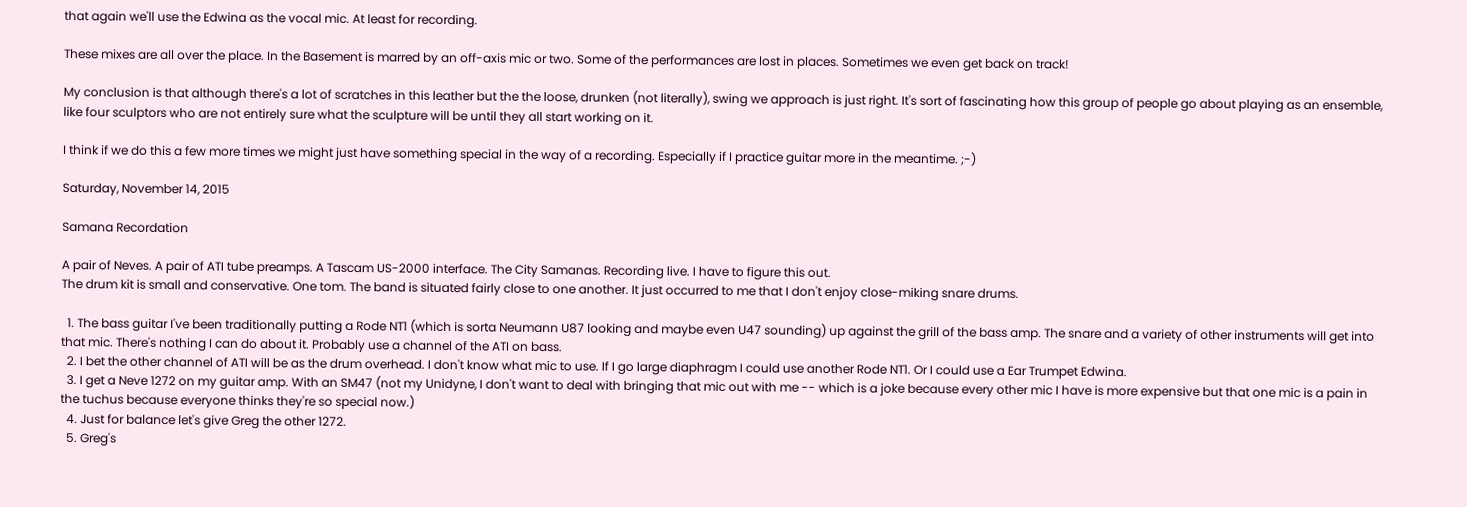that again we'll use the Edwina as the vocal mic. At least for recording.

These mixes are all over the place. In the Basement is marred by an off-axis mic or two. Some of the performances are lost in places. Sometimes we even get back on track!

My conclusion is that although there's a lot of scratches in this leather but the the loose, drunken (not literally), swing we approach is just right. It's sort of fascinating how this group of people go about playing as an ensemble, like four sculptors who are not entirely sure what the sculpture will be until they all start working on it.

I think if we do this a few more times we might just have something special in the way of a recording. Especially if I practice guitar more in the meantime. ;-)

Saturday, November 14, 2015

Samana Recordation

A pair of Neves. A pair of ATI tube preamps. A Tascam US-2000 interface. The City Samanas. Recording live. I have to figure this out.
The drum kit is small and conservative. One tom. The band is situated fairly close to one another. It just occurred to me that I don't enjoy close-miking snare drums.

  1. The bass guitar I've been traditionally putting a Rode NT1 (which is sorta Neumann U87 looking and maybe even U47 sounding) up against the grill of the bass amp. The snare and a variety of other instruments will get into that mic. There's nothing I can do about it. Probably use a channel of the ATI on bass.
  2. I bet the other channel of ATI will be as the drum overhead. I don't know what mic to use. If I go large diaphragm I could use another Rode NT1. Or I could use a Ear Trumpet Edwina.
  3. I get a Neve 1272 on my guitar amp. With an SM47 (not my Unidyne, I don't want to deal with bringing that mic out with me -- which is a joke because every other mic I have is more expensive but that one mic is a pain in the tuchus because everyone thinks they're so special now.)
  4. Just for balance let's give Greg the other 1272.
  5. Greg's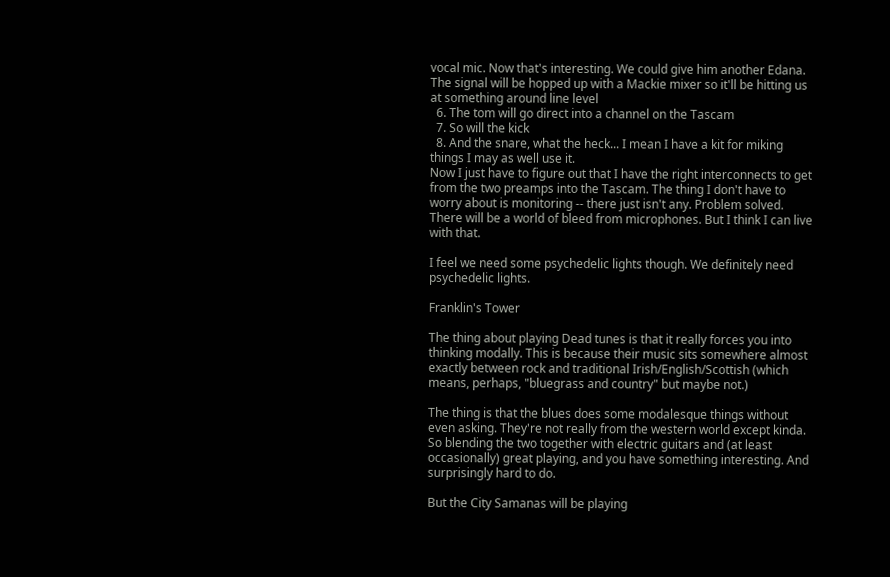vocal mic. Now that's interesting. We could give him another Edana. The signal will be hopped up with a Mackie mixer so it'll be hitting us at something around line level
  6. The tom will go direct into a channel on the Tascam
  7. So will the kick
  8. And the snare, what the heck... I mean I have a kit for miking things I may as well use it.
Now I just have to figure out that I have the right interconnects to get from the two preamps into the Tascam. The thing I don't have to worry about is monitoring -- there just isn't any. Problem solved.
There will be a world of bleed from microphones. But I think I can live with that.

I feel we need some psychedelic lights though. We definitely need psychedelic lights.

Franklin's Tower

The thing about playing Dead tunes is that it really forces you into thinking modally. This is because their music sits somewhere almost exactly between rock and traditional Irish/English/Scottish (which means, perhaps, "bluegrass and country" but maybe not.)

The thing is that the blues does some modalesque things without even asking. They're not really from the western world except kinda. So blending the two together with electric guitars and (at least occasionally) great playing, and you have something interesting. And surprisingly hard to do.

But the City Samanas will be playing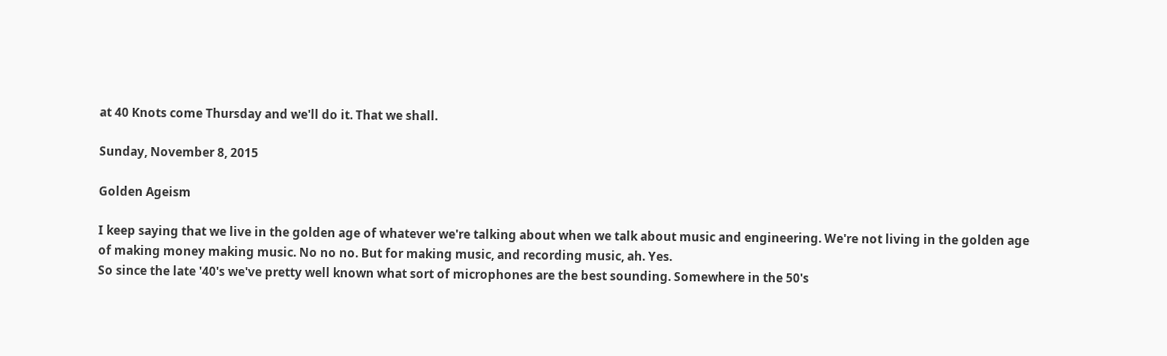at 40 Knots come Thursday and we'll do it. That we shall.

Sunday, November 8, 2015

Golden Ageism

I keep saying that we live in the golden age of whatever we're talking about when we talk about music and engineering. We're not living in the golden age of making money making music. No no no. But for making music, and recording music, ah. Yes.
So since the late '40's we've pretty well known what sort of microphones are the best sounding. Somewhere in the 50's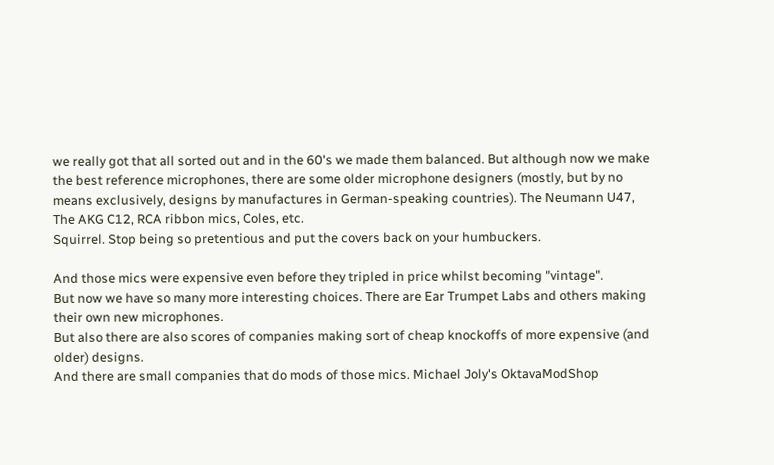we really got that all sorted out and in the 60's we made them balanced. But although now we make the best reference microphones, there are some older microphone designers (mostly, but by no means exclusively, designs by manufactures in German-speaking countries). The Neumann U47, The AKG C12, RCA ribbon mics, Coles, etc.
Squirrel. Stop being so pretentious and put the covers back on your humbuckers.

And those mics were expensive even before they tripled in price whilst becoming "vintage".
But now we have so many more interesting choices. There are Ear Trumpet Labs and others making their own new microphones.
But also there are also scores of companies making sort of cheap knockoffs of more expensive (and older) designs.
And there are small companies that do mods of those mics. Michael Joly's OktavaModShop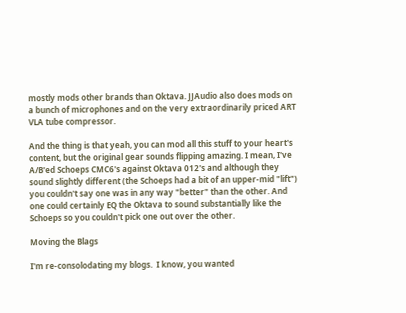mostly mods other brands than Oktava. JJAudio also does mods on a bunch of microphones and on the very extraordinarily priced ART VLA tube compressor.

And the thing is that yeah, you can mod all this stuff to your heart's content, but the original gear sounds flipping amazing. I mean, I've A/B'ed Schoeps CMC6's against Oktava 012's and although they sound slightly different (the Schoeps had a bit of an upper-mid "lift") you couldn't say one was in any way "better" than the other. And one could certainly EQ the Oktava to sound substantially like the Schoeps so you couldn't pick one out over the other.

Moving the Blags

I'm re-consolodating my blogs.  I know, you wanted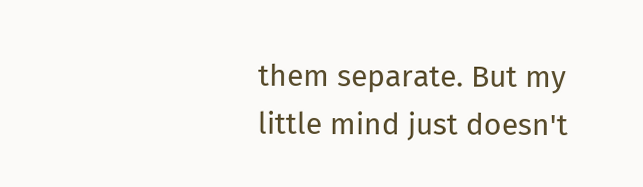them separate. But my little mind just doesn't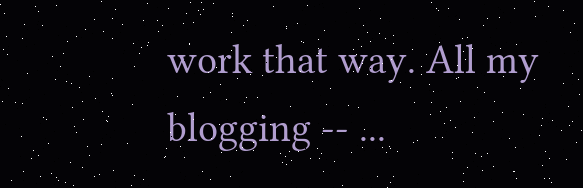work that way. All my blogging -- ...